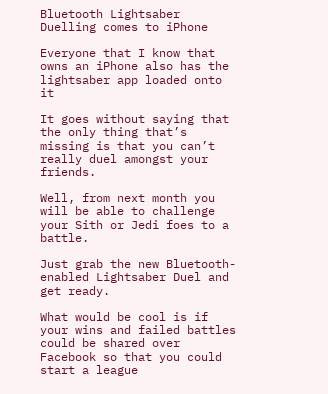Bluetooth Lightsaber Duelling comes to iPhone

Everyone that I know that owns an iPhone also has the lightsaber app loaded onto it

It goes without saying that the only thing that’s missing is that you can’t really duel amongst your friends.

Well, from next month you will be able to challenge your Sith or Jedi foes to a battle.

Just grab the new Bluetooth-enabled Lightsaber Duel and get ready.

What would be cool is if your wins and failed battles could be shared over Facebook so that you could start a league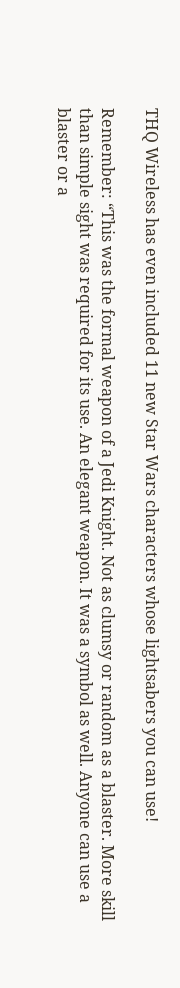THQ Wireless has even included 11 new Star Wars characters whose lightsabers you can use!

Remember: “This was the formal weapon of a Jedi Knight. Not as clumsy or random as a blaster. More skill than simple sight was required for its use. An elegant weapon. It was a symbol as well. Anyone can use a blaster or a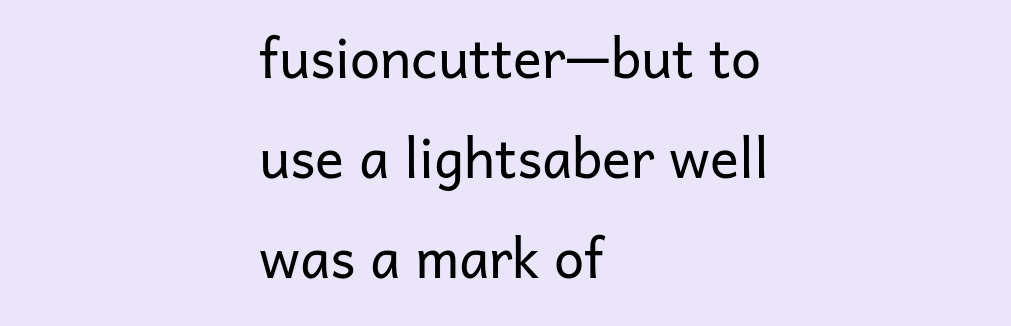fusioncutter—but to use a lightsaber well was a mark of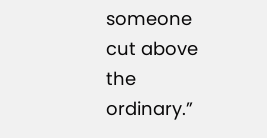someone cut above the ordinary.”